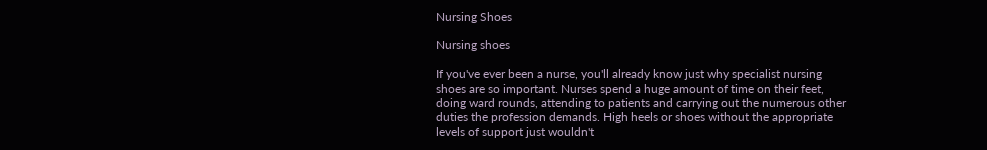Nursing Shoes

Nursing shoes

If you've ever been a nurse, you'll already know just why specialist nursing shoes are so important. Nurses spend a huge amount of time on their feet, doing ward rounds, attending to patients and carrying out the numerous other duties the profession demands. High heels or shoes without the appropriate levels of support just wouldn't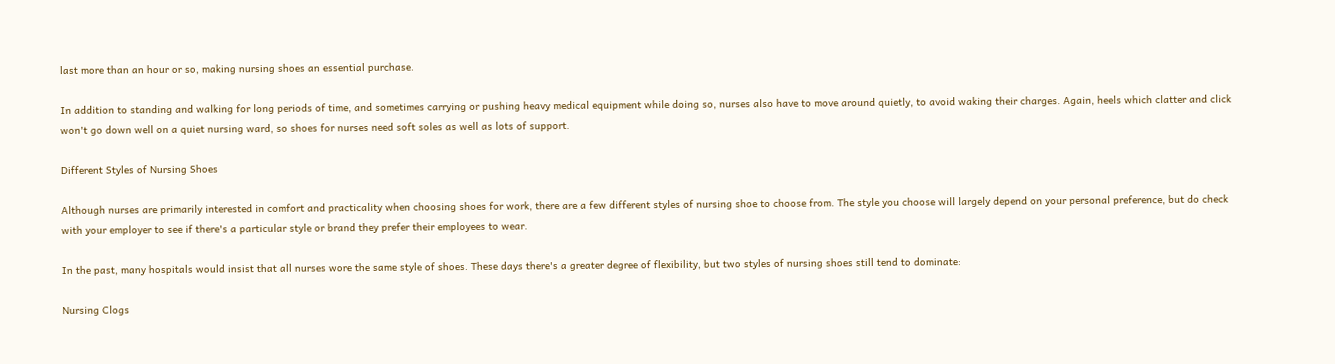last more than an hour or so, making nursing shoes an essential purchase.

In addition to standing and walking for long periods of time, and sometimes carrying or pushing heavy medical equipment while doing so, nurses also have to move around quietly, to avoid waking their charges. Again, heels which clatter and click won't go down well on a quiet nursing ward, so shoes for nurses need soft soles as well as lots of support.

Different Styles of Nursing Shoes

Although nurses are primarily interested in comfort and practicality when choosing shoes for work, there are a few different styles of nursing shoe to choose from. The style you choose will largely depend on your personal preference, but do check with your employer to see if there's a particular style or brand they prefer their employees to wear.

In the past, many hospitals would insist that all nurses wore the same style of shoes. These days there's a greater degree of flexibility, but two styles of nursing shoes still tend to dominate:

Nursing Clogs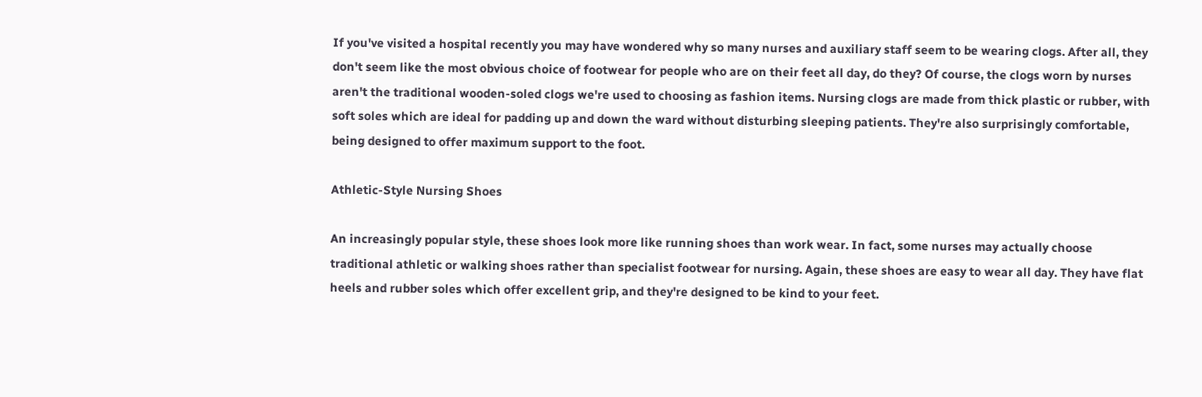If you've visited a hospital recently you may have wondered why so many nurses and auxiliary staff seem to be wearing clogs. After all, they don't seem like the most obvious choice of footwear for people who are on their feet all day, do they? Of course, the clogs worn by nurses aren't the traditional wooden-soled clogs we're used to choosing as fashion items. Nursing clogs are made from thick plastic or rubber, with soft soles which are ideal for padding up and down the ward without disturbing sleeping patients. They're also surprisingly comfortable, being designed to offer maximum support to the foot.

Athletic-Style Nursing Shoes

An increasingly popular style, these shoes look more like running shoes than work wear. In fact, some nurses may actually choose traditional athletic or walking shoes rather than specialist footwear for nursing. Again, these shoes are easy to wear all day. They have flat heels and rubber soles which offer excellent grip, and they're designed to be kind to your feet.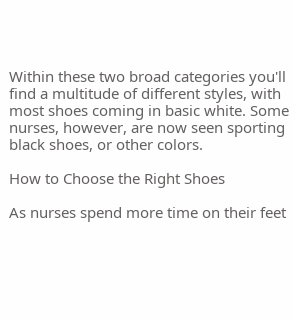Within these two broad categories you'll find a multitude of different styles, with most shoes coming in basic white. Some nurses, however, are now seen sporting black shoes, or other colors.

How to Choose the Right Shoes

As nurses spend more time on their feet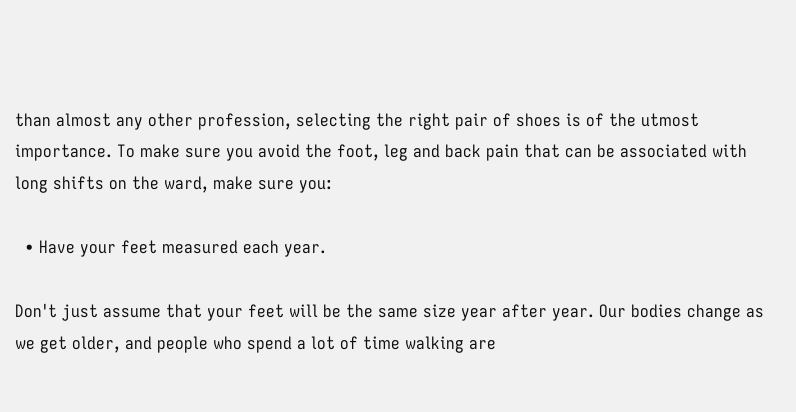than almost any other profession, selecting the right pair of shoes is of the utmost importance. To make sure you avoid the foot, leg and back pain that can be associated with long shifts on the ward, make sure you:

  • Have your feet measured each year.

Don't just assume that your feet will be the same size year after year. Our bodies change as we get older, and people who spend a lot of time walking are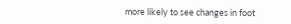more likely to see changes in foot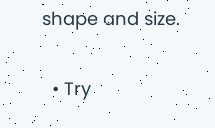shape and size.

  • Try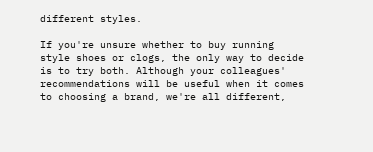different styles.

If you're unsure whether to buy running style shoes or clogs, the only way to decide is to try both. Although your colleagues' recommendations will be useful when it comes to choosing a brand, we're all different,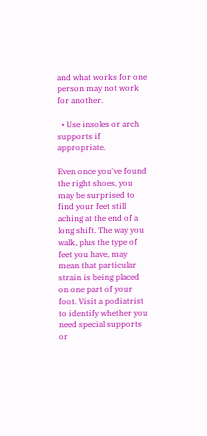and what works for one person may not work for another.

  • Use insoles or arch supports if appropriate.

Even once you've found the right shoes, you may be surprised to find your feet still aching at the end of a long shift. The way you walk, plus the type of feet you have, may mean that particular strain is being placed on one part of your foot. Visit a podiatrist to identify whether you need special supports or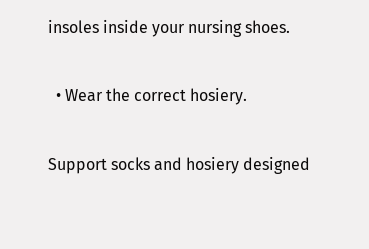insoles inside your nursing shoes.

  • Wear the correct hosiery.

Support socks and hosiery designed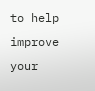to help improve your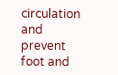circulation and prevent foot and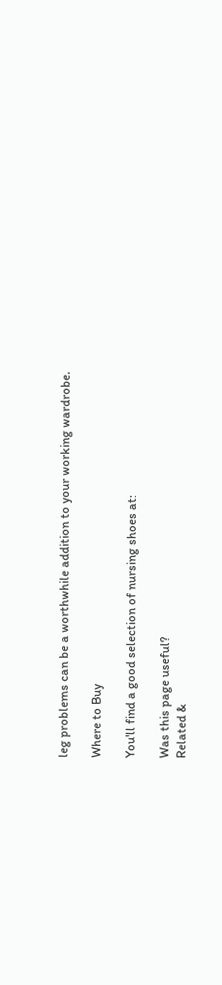leg problems can be a worthwhile addition to your working wardrobe.

Where to Buy

You'll find a good selection of nursing shoes at:

Was this page useful?
Related &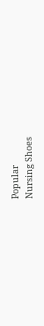Popular
Nursing Shoes